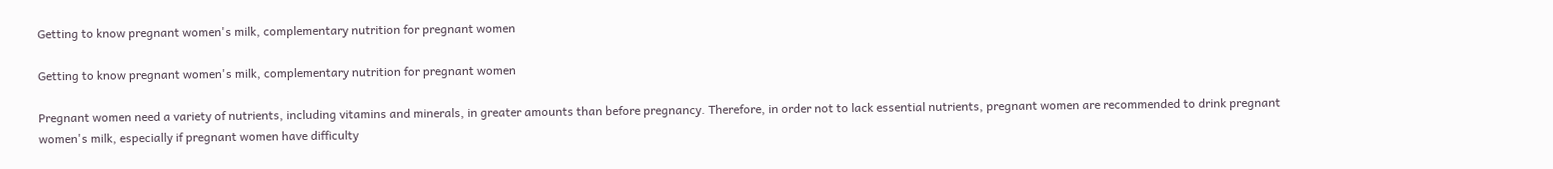Getting to know pregnant women's milk, complementary nutrition for pregnant women

Getting to know pregnant women's milk, complementary nutrition for pregnant women

Pregnant women need a variety of nutrients, including vitamins and minerals, in greater amounts than before pregnancy. Therefore, in order not to lack essential nutrients, pregnant women are recommended to drink pregnant women's milk, especially if pregnant women have difficulty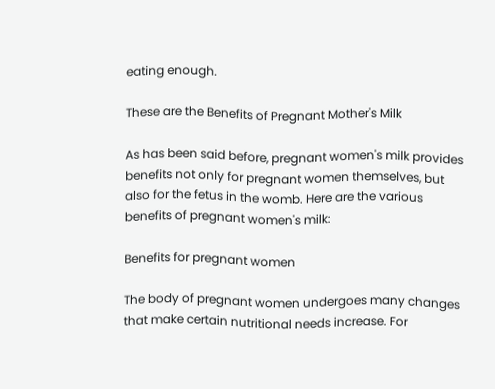eating enough.

These are the Benefits of Pregnant Mother's Milk

As has been said before, pregnant women's milk provides benefits not only for pregnant women themselves, but also for the fetus in the womb. Here are the various benefits of pregnant women's milk:

Benefits for pregnant women

The body of pregnant women undergoes many changes that make certain nutritional needs increase. For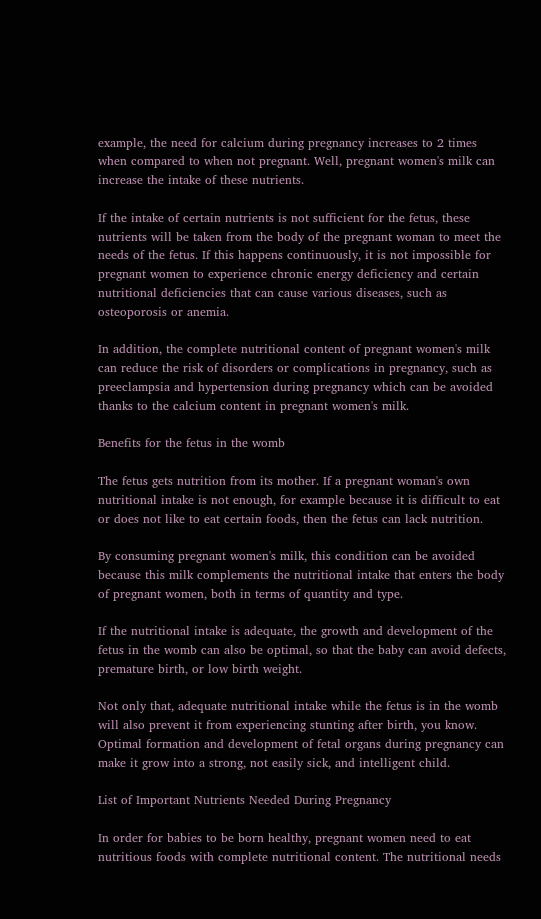example, the need for calcium during pregnancy increases to 2 times when compared to when not pregnant. Well, pregnant women's milk can increase the intake of these nutrients.

If the intake of certain nutrients is not sufficient for the fetus, these nutrients will be taken from the body of the pregnant woman to meet the needs of the fetus. If this happens continuously, it is not impossible for pregnant women to experience chronic energy deficiency and certain nutritional deficiencies that can cause various diseases, such as osteoporosis or anemia.

In addition, the complete nutritional content of pregnant women's milk can reduce the risk of disorders or complications in pregnancy, such as preeclampsia and hypertension during pregnancy which can be avoided thanks to the calcium content in pregnant women's milk.

Benefits for the fetus in the womb

The fetus gets nutrition from its mother. If a pregnant woman's own nutritional intake is not enough, for example because it is difficult to eat or does not like to eat certain foods, then the fetus can lack nutrition.

By consuming pregnant women's milk, this condition can be avoided because this milk complements the nutritional intake that enters the body of pregnant women, both in terms of quantity and type.

If the nutritional intake is adequate, the growth and development of the fetus in the womb can also be optimal, so that the baby can avoid defects, premature birth, or low birth weight.

Not only that, adequate nutritional intake while the fetus is in the womb will also prevent it from experiencing stunting after birth, you know. Optimal formation and development of fetal organs during pregnancy can make it grow into a strong, not easily sick, and intelligent child.

List of Important Nutrients Needed During Pregnancy

In order for babies to be born healthy, pregnant women need to eat nutritious foods with complete nutritional content. The nutritional needs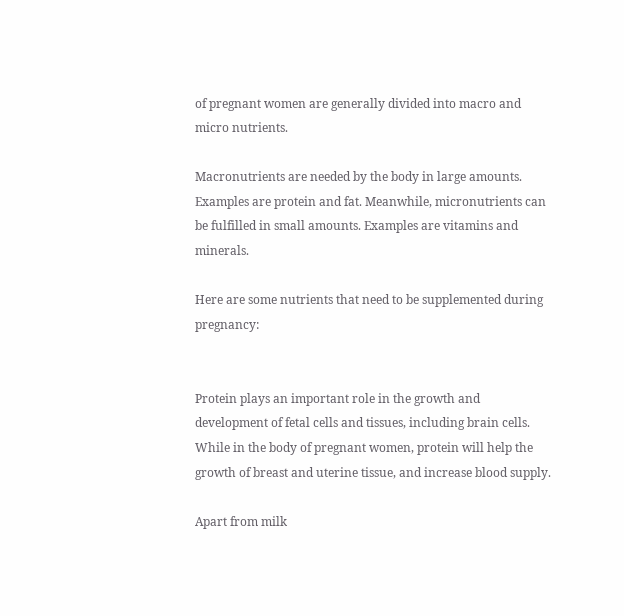of pregnant women are generally divided into macro and micro nutrients.

Macronutrients are needed by the body in large amounts. Examples are protein and fat. Meanwhile, micronutrients can be fulfilled in small amounts. Examples are vitamins and minerals.

Here are some nutrients that need to be supplemented during pregnancy:


Protein plays an important role in the growth and development of fetal cells and tissues, including brain cells. While in the body of pregnant women, protein will help the growth of breast and uterine tissue, and increase blood supply.

Apart from milk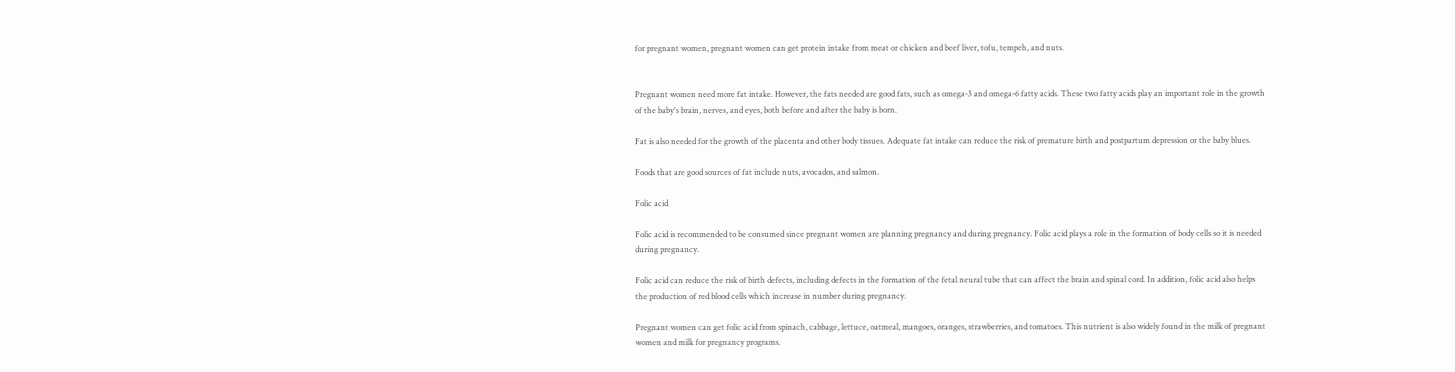for pregnant women, pregnant women can get protein intake from meat or chicken and beef liver, tofu, tempeh, and nuts.


Pregnant women need more fat intake. However, the fats needed are good fats, such as omega-3 and omega-6 fatty acids. These two fatty acids play an important role in the growth of the baby's brain, nerves, and eyes, both before and after the baby is born.

Fat is also needed for the growth of the placenta and other body tissues. Adequate fat intake can reduce the risk of premature birth and postpartum depression or the baby blues.

Foods that are good sources of fat include nuts, avocados, and salmon.

Folic acid

Folic acid is recommended to be consumed since pregnant women are planning pregnancy and during pregnancy. Folic acid plays a role in the formation of body cells so it is needed during pregnancy.

Folic acid can reduce the risk of birth defects, including defects in the formation of the fetal neural tube that can affect the brain and spinal cord. In addition, folic acid also helps the production of red blood cells which increase in number during pregnancy.

Pregnant women can get folic acid from spinach, cabbage, lettuce, oatmeal, mangoes, oranges, strawberries, and tomatoes. This nutrient is also widely found in the milk of pregnant women and milk for pregnancy programs.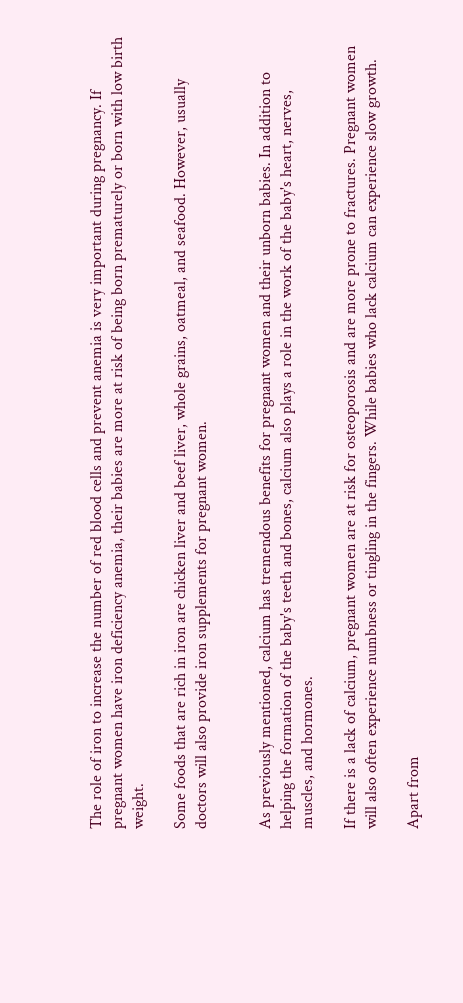The role of iron to increase the number of red blood cells and prevent anemia is very important during pregnancy. If pregnant women have iron deficiency anemia, their babies are more at risk of being born prematurely or born with low birth weight.

Some foods that are rich in iron are chicken liver and beef liver, whole grains, oatmeal, and seafood. However, usually doctors will also provide iron supplements for pregnant women.


As previously mentioned, calcium has tremendous benefits for pregnant women and their unborn babies. In addition to helping the formation of the baby's teeth and bones, calcium also plays a role in the work of the baby's heart, nerves, muscles, and hormones.

If there is a lack of calcium, pregnant women are at risk for osteoporosis and are more prone to fractures. Pregnant women will also often experience numbness or tingling in the fingers. While babies who lack calcium can experience slow growth.

Apart from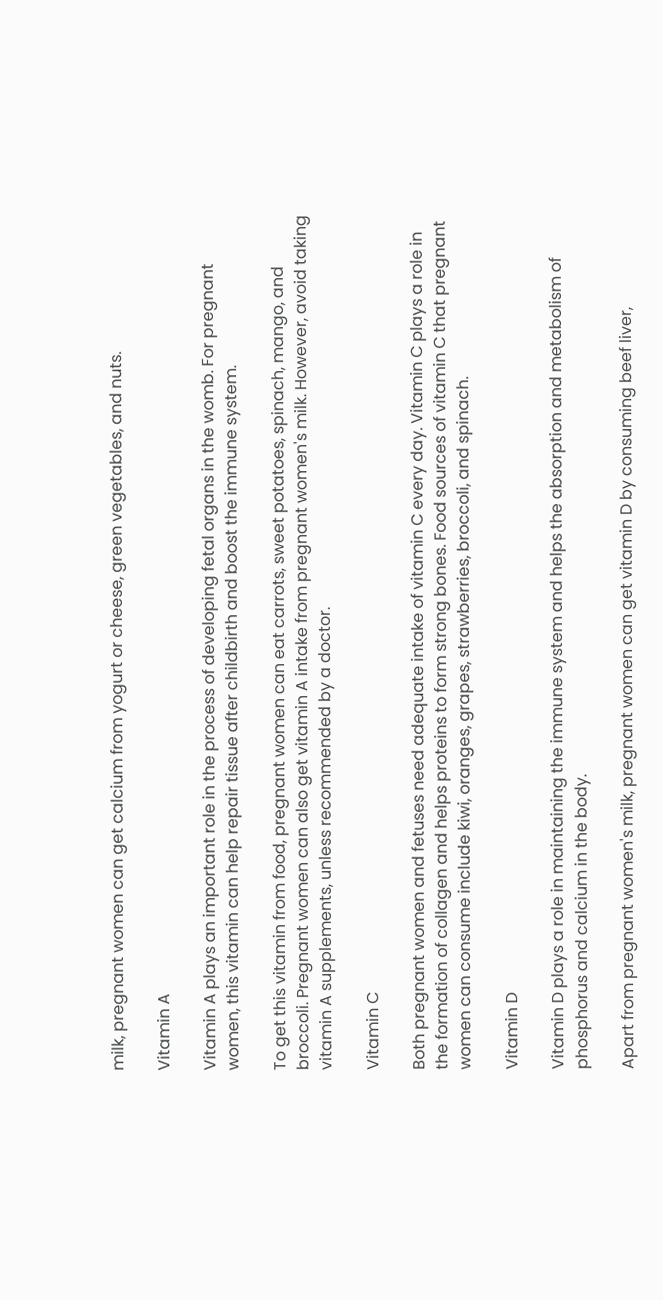milk, pregnant women can get calcium from yogurt or cheese, green vegetables, and nuts.

Vitamin A

Vitamin A plays an important role in the process of developing fetal organs in the womb. For pregnant women, this vitamin can help repair tissue after childbirth and boost the immune system.

To get this vitamin from food, pregnant women can eat carrots, sweet potatoes, spinach, mango, and broccoli. Pregnant women can also get vitamin A intake from pregnant women's milk. However, avoid taking vitamin A supplements, unless recommended by a doctor.

Vitamin C

Both pregnant women and fetuses need adequate intake of vitamin C every day. Vitamin C plays a role in the formation of collagen and helps proteins to form strong bones. Food sources of vitamin C that pregnant women can consume include kiwi, oranges, grapes, strawberries, broccoli, and spinach.

Vitamin D

Vitamin D plays a role in maintaining the immune system and helps the absorption and metabolism of phosphorus and calcium in the body.

Apart from pregnant women's milk, pregnant women can get vitamin D by consuming beef liver,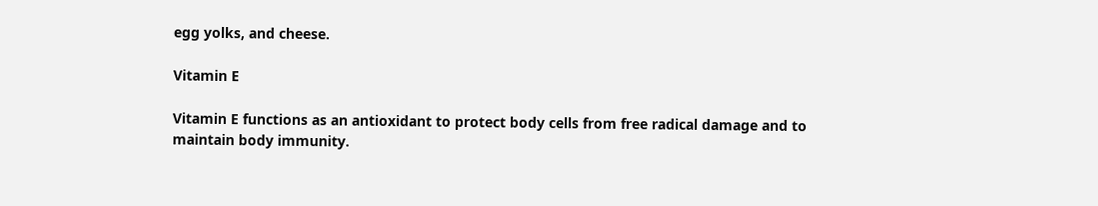egg yolks, and cheese.

Vitamin E

Vitamin E functions as an antioxidant to protect body cells from free radical damage and to maintain body immunity.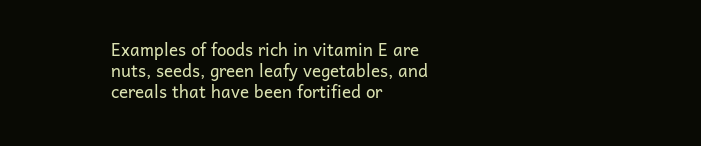Examples of foods rich in vitamin E are nuts, seeds, green leafy vegetables, and cereals that have been fortified or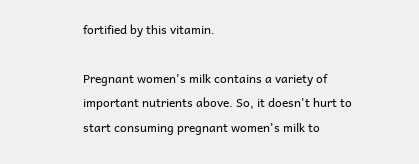fortified by this vitamin.

Pregnant women's milk contains a variety of important nutrients above. So, it doesn't hurt to start consuming pregnant women's milk to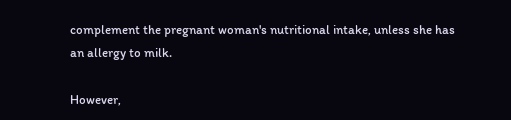complement the pregnant woman's nutritional intake, unless she has an allergy to milk.

However,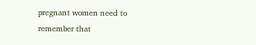pregnant women need to remember that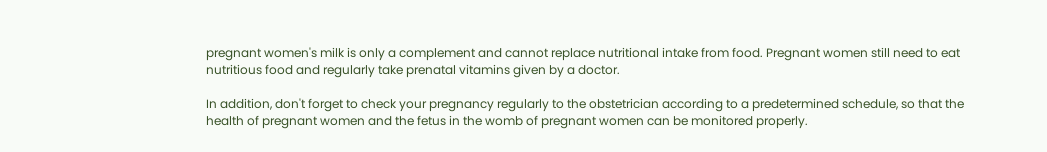pregnant women's milk is only a complement and cannot replace nutritional intake from food. Pregnant women still need to eat nutritious food and regularly take prenatal vitamins given by a doctor.

In addition, don't forget to check your pregnancy regularly to the obstetrician according to a predetermined schedule, so that the health of pregnant women and the fetus in the womb of pregnant women can be monitored properly.